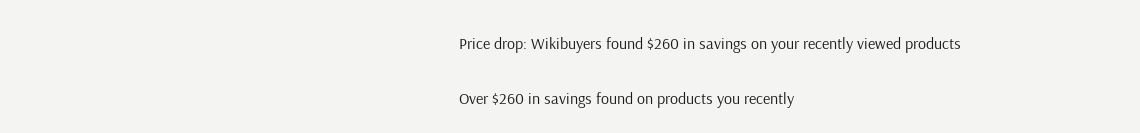Price drop: Wikibuyers found $260 in savings on your recently viewed products

Over $260 in savings found on products you recently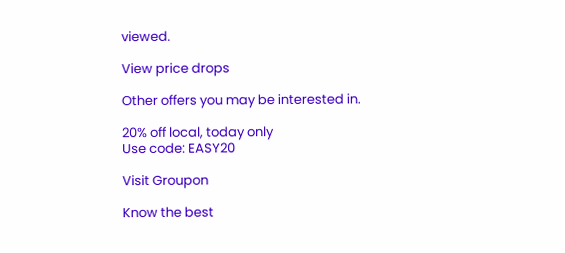viewed.

View price drops

Other offers you may be interested in.

20% off local, today only
Use code: EASY20

Visit Groupon

Know the best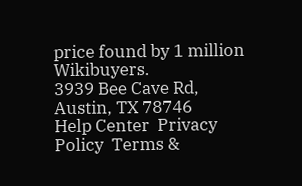price found by 1 million Wikibuyers.
3939 Bee Cave Rd, Austin, TX 78746
Help Center  Privacy Policy  Terms &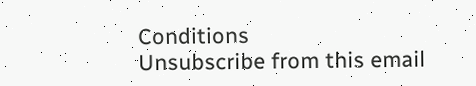Conditions
Unsubscribe from this email